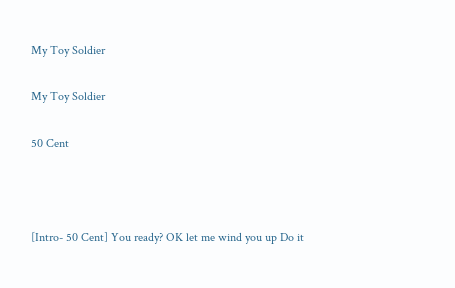My Toy Soldier

My Toy Soldier

50 Cent



[Intro- 50 Cent] You ready? OK let me wind you up Do it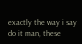exactly the way i say do it man, these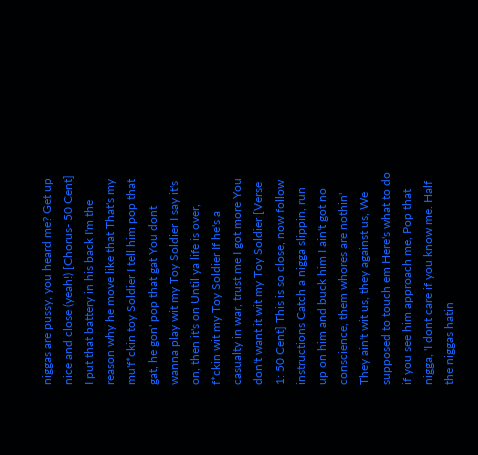niggas are pussy, you heard me? Get up nice and close (yeah!) [Chorus- 50 Cent] I put that battery in his back I'm the reason why he move like that That's my mu'f*ckin toy Soldier I tell him pop that gat, he gon' pop that gat You dont wanna play wit my Toy Soldier I say it's on, then it's on Until ya life is over, f*ckin wit my Toy Soldier If he's a casualty in war, trust me I got more You don't want it wit my Toy Soldier [Verse 1: 50 Cent] This is so close, now follow instructions Catch a nigga slippin, run up on him and buck him I ain't got no conscience, them whores are nothin' They ain't wit us, they against us, We supposed to touch em Here's what to do if you see him approach me, Pop that nigga, 'I dont care if you know me. Half the niggas hatin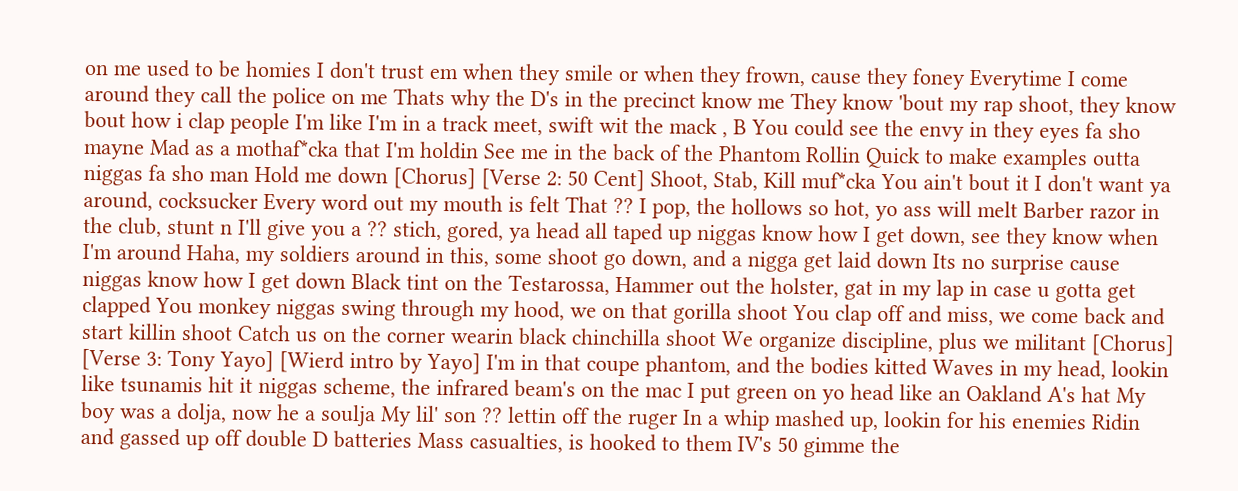on me used to be homies I don't trust em when they smile or when they frown, cause they foney Everytime I come around they call the police on me Thats why the D's in the precinct know me They know 'bout my rap shoot, they know bout how i clap people I'm like I'm in a track meet, swift wit the mack , B You could see the envy in they eyes fa sho mayne Mad as a mothaf*cka that I'm holdin See me in the back of the Phantom Rollin Quick to make examples outta niggas fa sho man Hold me down [Chorus] [Verse 2: 50 Cent] Shoot, Stab, Kill muf*cka You ain't bout it I don't want ya around, cocksucker Every word out my mouth is felt That ?? I pop, the hollows so hot, yo ass will melt Barber razor in the club, stunt n I'll give you a ?? stich, gored, ya head all taped up niggas know how I get down, see they know when I'm around Haha, my soldiers around in this, some shoot go down, and a nigga get laid down Its no surprise cause niggas know how I get down Black tint on the Testarossa, Hammer out the holster, gat in my lap in case u gotta get clapped You monkey niggas swing through my hood, we on that gorilla shoot You clap off and miss, we come back and start killin shoot Catch us on the corner wearin black chinchilla shoot We organize discipline, plus we militant [Chorus] [Verse 3: Tony Yayo] [Wierd intro by Yayo] I'm in that coupe phantom, and the bodies kitted Waves in my head, lookin like tsunamis hit it niggas scheme, the infrared beam's on the mac I put green on yo head like an Oakland A's hat My boy was a dolja, now he a soulja My lil' son ?? lettin off the ruger In a whip mashed up, lookin for his enemies Ridin and gassed up off double D batteries Mass casualties, is hooked to them IV's 50 gimme the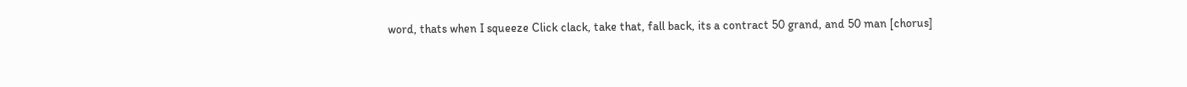word, thats when I squeeze Click clack, take that, fall back, its a contract 50 grand, and 50 man [chorus]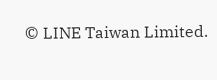© LINE Taiwan Limited.